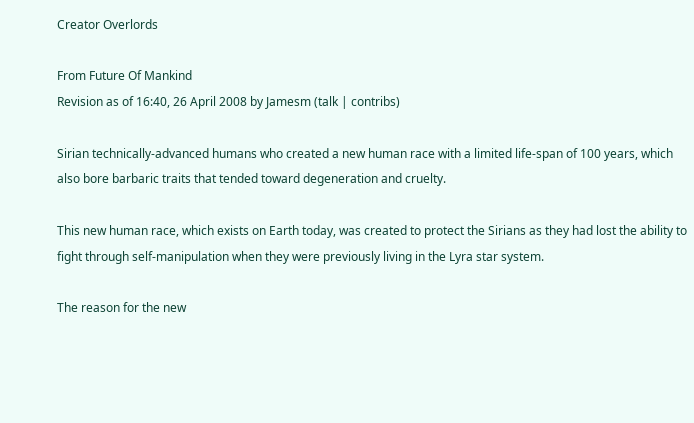Creator Overlords

From Future Of Mankind
Revision as of 16:40, 26 April 2008 by Jamesm (talk | contribs)

Sirian technically-advanced humans who created a new human race with a limited life-span of 100 years, which also bore barbaric traits that tended toward degeneration and cruelty.

This new human race, which exists on Earth today, was created to protect the Sirians as they had lost the ability to fight through self-manipulation when they were previously living in the Lyra star system.

The reason for the new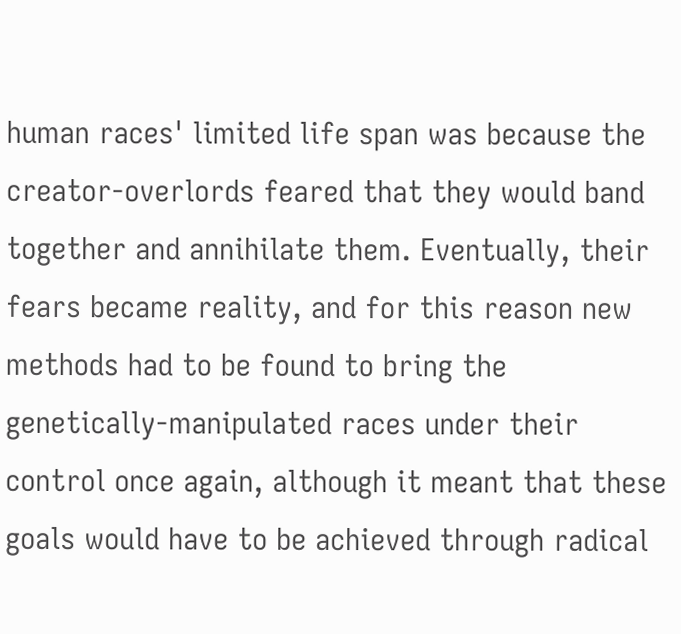human races' limited life span was because the creator-overlords feared that they would band together and annihilate them. Eventually, their fears became reality, and for this reason new methods had to be found to bring the genetically-manipulated races under their control once again, although it meant that these goals would have to be achieved through radical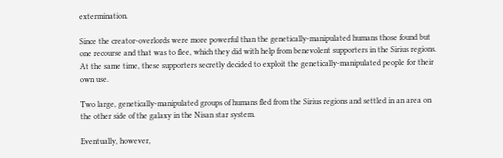extermination.

Since the creator-overlords were more powerful than the genetically-manipulated humans those found but one recourse and that was to flee, which they did with help from benevolent supporters in the Sirius regions. At the same time, these supporters secretly decided to exploit the genetically-manipulated people for their own use.

Two large, genetically-manipulated groups of humans fled from the Sirius regions and settled in an area on the other side of the galaxy in the Nisan star system.

Eventually, however,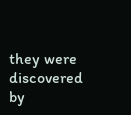they were discovered by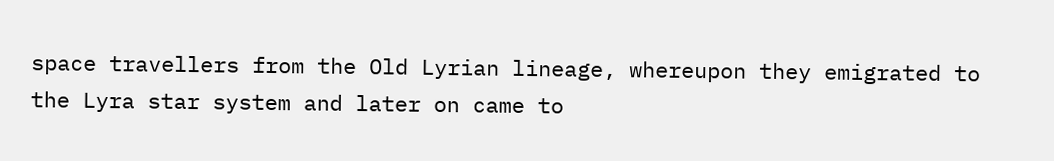space travellers from the Old Lyrian lineage, whereupon they emigrated to the Lyra star system and later on came to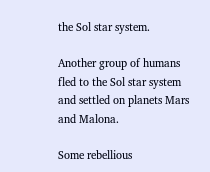the Sol star system.

Another group of humans fled to the Sol star system and settled on planets Mars and Malona.

Some rebellious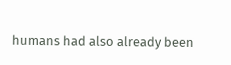humans had also already been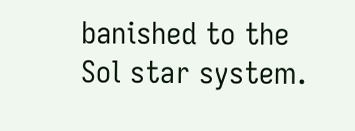banished to the Sol star system.